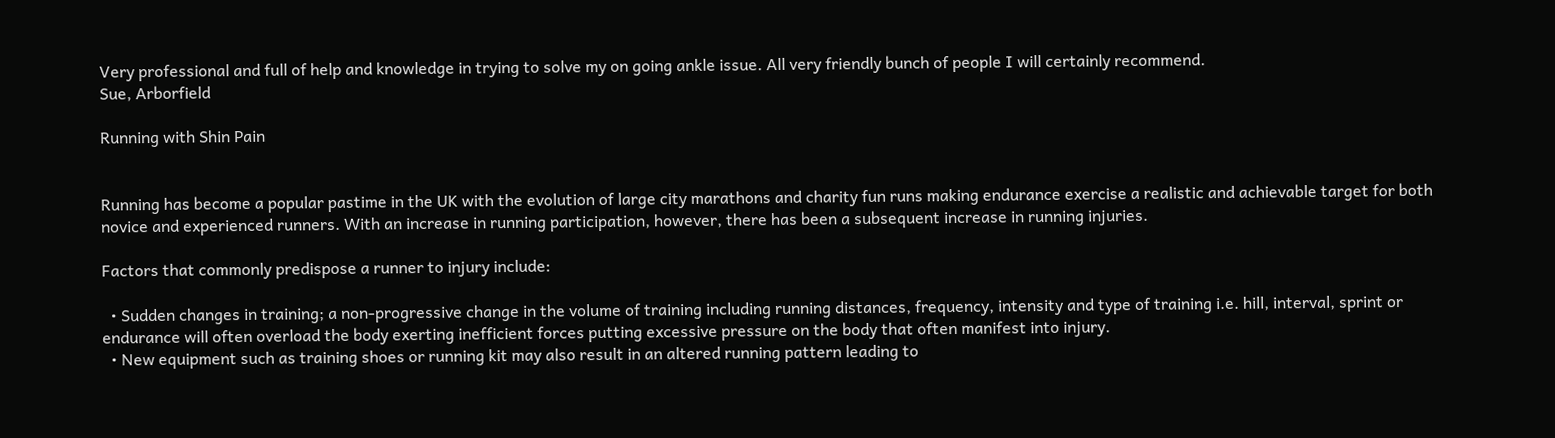Very professional and full of help and knowledge in trying to solve my on going ankle issue. All very friendly bunch of people I will certainly recommend.
Sue, Arborfield

Running with Shin Pain


Running has become a popular pastime in the UK with the evolution of large city marathons and charity fun runs making endurance exercise a realistic and achievable target for both novice and experienced runners. With an increase in running participation, however, there has been a subsequent increase in running injuries.

Factors that commonly predispose a runner to injury include:

  • Sudden changes in training; a non-progressive change in the volume of training including running distances, frequency, intensity and type of training i.e. hill, interval, sprint or endurance will often overload the body exerting inefficient forces putting excessive pressure on the body that often manifest into injury.
  • New equipment such as training shoes or running kit may also result in an altered running pattern leading to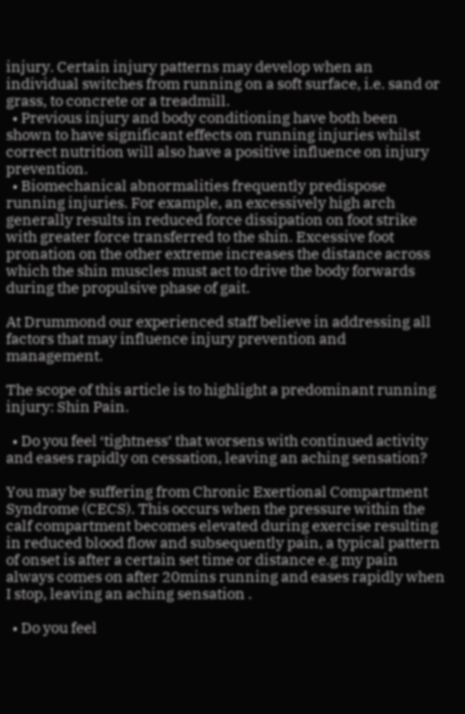injury. Certain injury patterns may develop when an individual switches from running on a soft surface, i.e. sand or grass, to concrete or a treadmill.
  • Previous injury and body conditioning have both been shown to have significant effects on running injuries whilst correct nutrition will also have a positive influence on injury prevention.
  • Biomechanical abnormalities frequently predispose running injuries. For example, an excessively high arch generally results in reduced force dissipation on foot strike with greater force transferred to the shin. Excessive foot pronation on the other extreme increases the distance across which the shin muscles must act to drive the body forwards during the propulsive phase of gait.

At Drummond our experienced staff believe in addressing all factors that may influence injury prevention and management.

The scope of this article is to highlight a predominant running injury: Shin Pain.

  • Do you feel ‘tightness’ that worsens with continued activity and eases rapidly on cessation, leaving an aching sensation?

You may be suffering from Chronic Exertional Compartment Syndrome (CECS). This occurs when the pressure within the calf compartment becomes elevated during exercise resulting in reduced blood flow and subsequently pain, a typical pattern of onset is after a certain set time or distance e.g my pain always comes on after 20mins running and eases rapidly when I stop, leaving an aching sensation .

  • Do you feel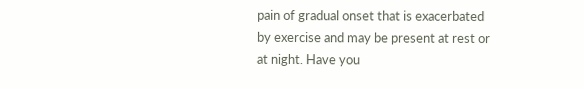pain of gradual onset that is exacerbated by exercise and may be present at rest or at night. Have you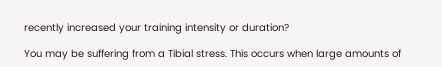recently increased your training intensity or duration?

You may be suffering from a Tibial stress. This occurs when large amounts of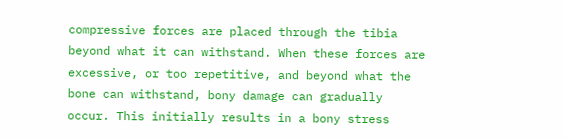compressive forces are placed through the tibia beyond what it can withstand. When these forces are excessive, or too repetitive, and beyond what the bone can withstand, bony damage can gradually occur. This initially results in a bony stress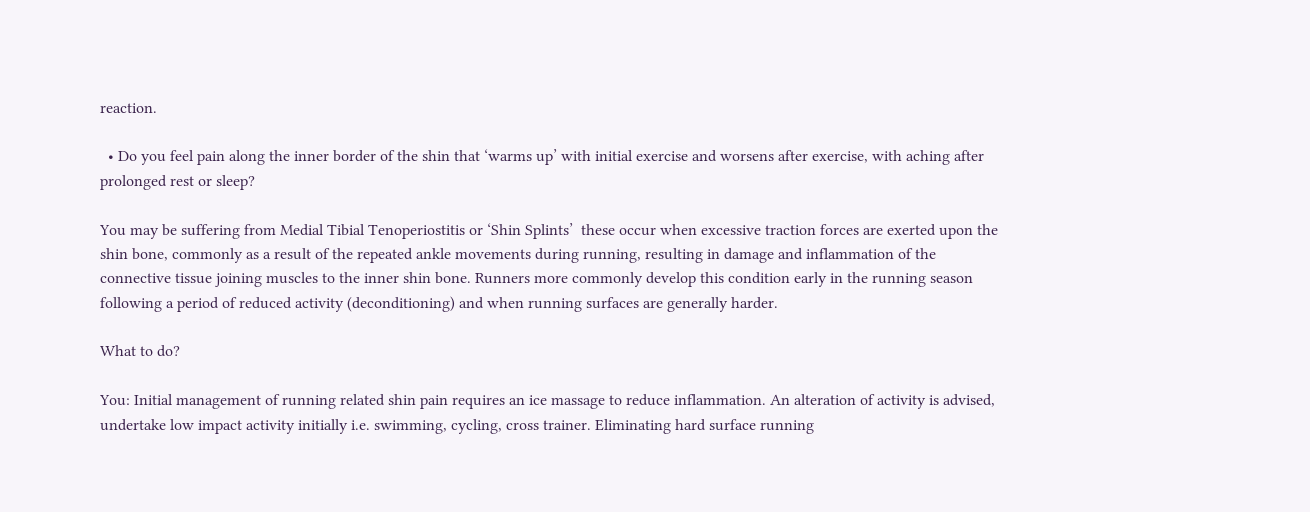reaction.

  • Do you feel pain along the inner border of the shin that ‘warms up’ with initial exercise and worsens after exercise, with aching after prolonged rest or sleep?

You may be suffering from Medial Tibial Tenoperiostitis or ‘Shin Splints’  these occur when excessive traction forces are exerted upon the shin bone, commonly as a result of the repeated ankle movements during running, resulting in damage and inflammation of the connective tissue joining muscles to the inner shin bone. Runners more commonly develop this condition early in the running season following a period of reduced activity (deconditioning) and when running surfaces are generally harder.

What to do?

You: Initial management of running related shin pain requires an ice massage to reduce inflammation. An alteration of activity is advised, undertake low impact activity initially i.e. swimming, cycling, cross trainer. Eliminating hard surface running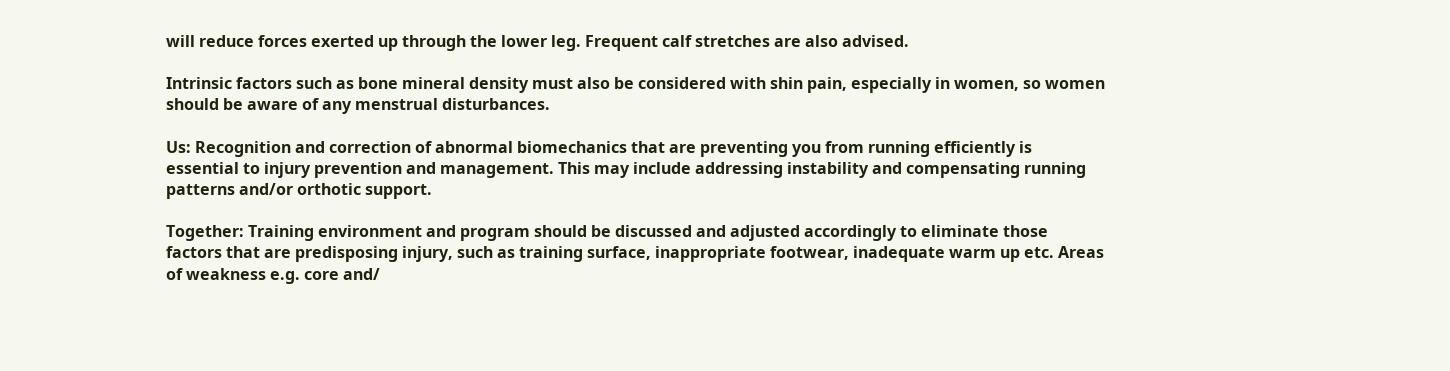will reduce forces exerted up through the lower leg. Frequent calf stretches are also advised.

Intrinsic factors such as bone mineral density must also be considered with shin pain, especially in women, so women should be aware of any menstrual disturbances.

Us: Recognition and correction of abnormal biomechanics that are preventing you from running efficiently is essential to injury prevention and management. This may include addressing instability and compensating running patterns and/or orthotic support.

Together: Training environment and program should be discussed and adjusted accordingly to eliminate those factors that are predisposing injury, such as training surface, inappropriate footwear, inadequate warm up etc. Areas of weakness e.g. core and/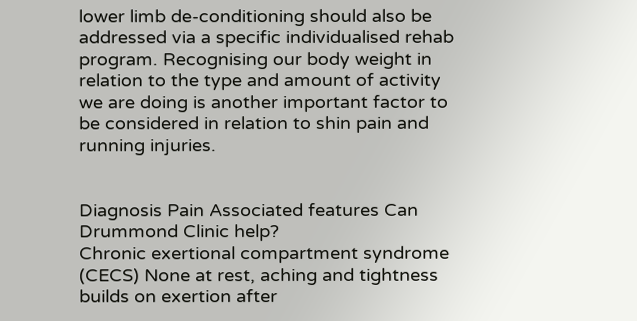lower limb de-conditioning should also be addressed via a specific individualised rehab program. Recognising our body weight in relation to the type and amount of activity we are doing is another important factor to be considered in relation to shin pain and running injuries.


Diagnosis Pain Associated features Can Drummond Clinic help?
Chronic exertional compartment syndrome (CECS) None at rest, aching and tightness builds on exertion after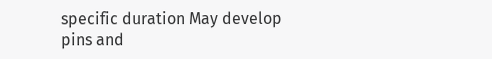specific duration May develop pins and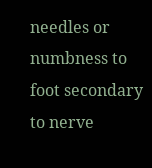needles or numbness to foot secondary to nerve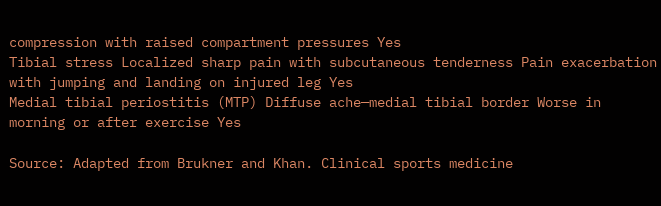compression with raised compartment pressures Yes
Tibial stress Localized sharp pain with subcutaneous tenderness Pain exacerbation with jumping and landing on injured leg Yes
Medial tibial periostitis (MTP) Diffuse ache—medial tibial border Worse in morning or after exercise Yes

Source: Adapted from Brukner and Khan. Clinical sports medicine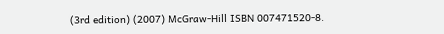(3rd edition) (2007) McGraw-Hill ISBN 007471520-8.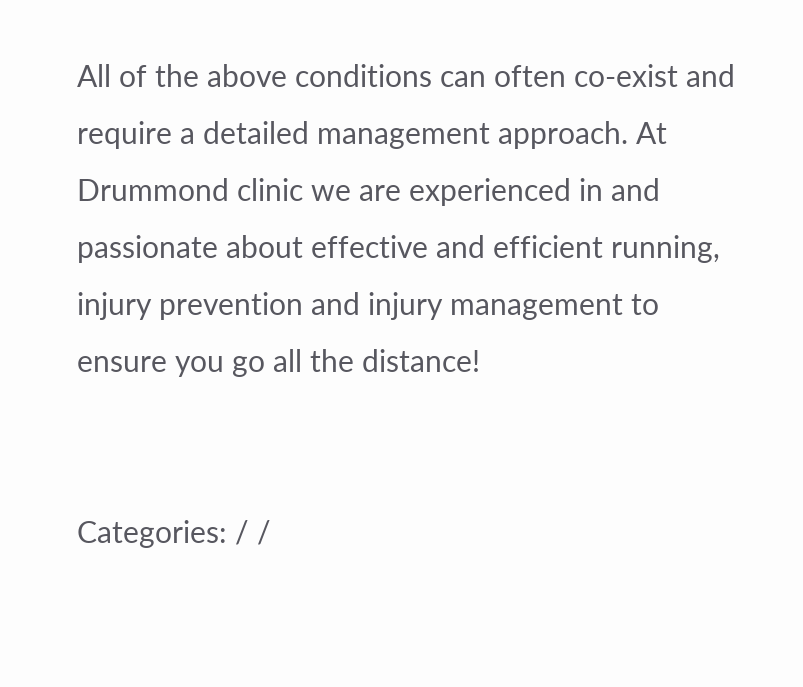All of the above conditions can often co-exist and require a detailed management approach. At Drummond clinic we are experienced in and passionate about effective and efficient running, injury prevention and injury management to ensure you go all the distance!


Categories: / /